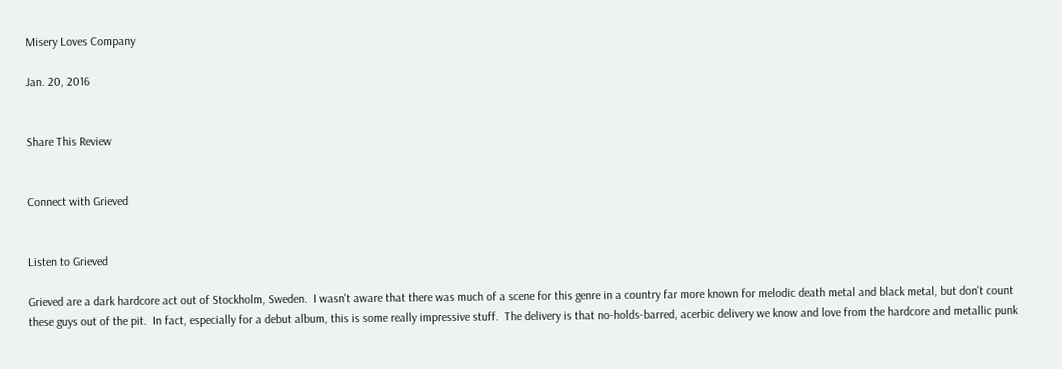Misery Loves Company

Jan. 20, 2016


Share This Review


Connect with Grieved


Listen to Grieved

Grieved are a dark hardcore act out of Stockholm, Sweden.  I wasn't aware that there was much of a scene for this genre in a country far more known for melodic death metal and black metal, but don't count these guys out of the pit.  In fact, especially for a debut album, this is some really impressive stuff.  The delivery is that no-holds-barred, acerbic delivery we know and love from the hardcore and metallic punk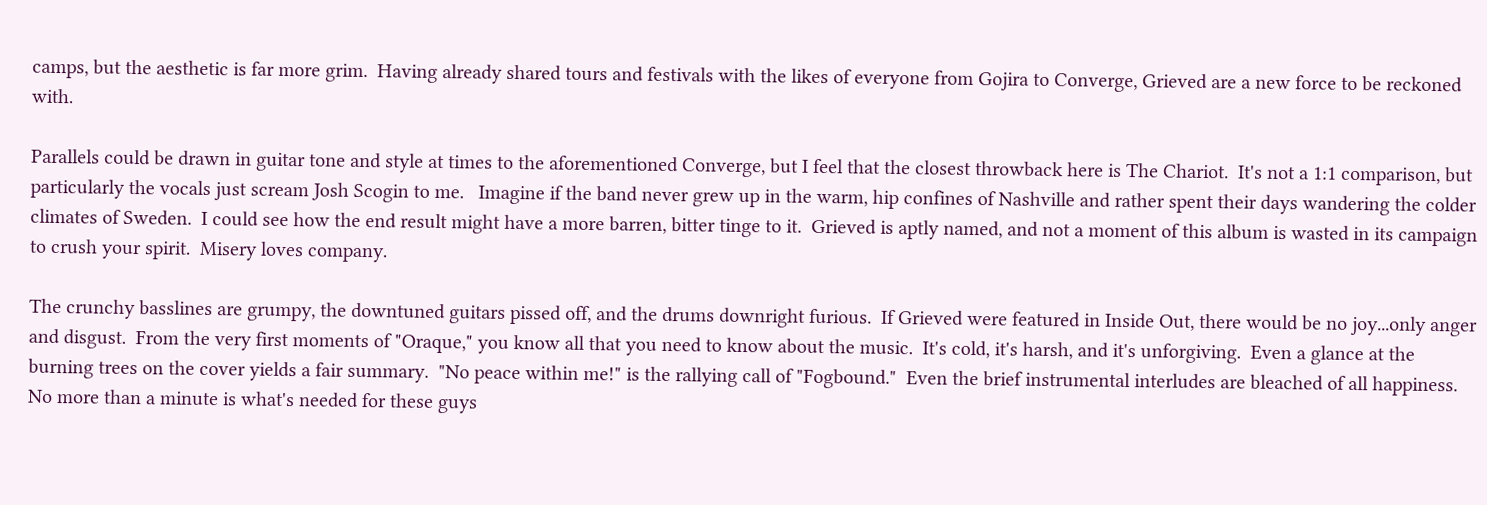camps, but the aesthetic is far more grim.  Having already shared tours and festivals with the likes of everyone from Gojira to Converge, Grieved are a new force to be reckoned with.

Parallels could be drawn in guitar tone and style at times to the aforementioned Converge, but I feel that the closest throwback here is The Chariot.  It's not a 1:1 comparison, but particularly the vocals just scream Josh Scogin to me.   Imagine if the band never grew up in the warm, hip confines of Nashville and rather spent their days wandering the colder climates of Sweden.  I could see how the end result might have a more barren, bitter tinge to it.  Grieved is aptly named, and not a moment of this album is wasted in its campaign to crush your spirit.  Misery loves company.

The crunchy basslines are grumpy, the downtuned guitars pissed off, and the drums downright furious.  If Grieved were featured in Inside Out, there would be no joy...only anger and disgust.  From the very first moments of "Oraque," you know all that you need to know about the music.  It's cold, it's harsh, and it's unforgiving.  Even a glance at the burning trees on the cover yields a fair summary.  "No peace within me!" is the rallying call of "Fogbound."  Even the brief instrumental interludes are bleached of all happiness.  No more than a minute is what's needed for these guys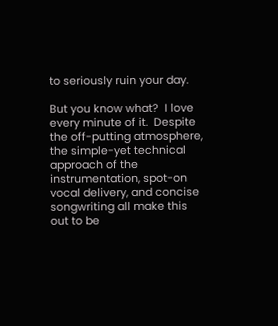to seriously ruin your day.

But you know what?  I love every minute of it.  Despite the off-putting atmosphere, the simple-yet technical approach of the instrumentation, spot-on vocal delivery, and concise songwriting all make this out to be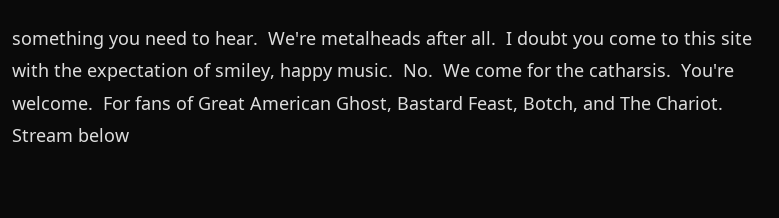something you need to hear.  We're metalheads after all.  I doubt you come to this site with the expectation of smiley, happy music.  No.  We come for the catharsis.  You're welcome.  For fans of Great American Ghost, Bastard Feast, Botch, and The Chariot.  Stream below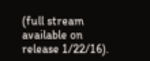(full stream available on release 1/22/16).